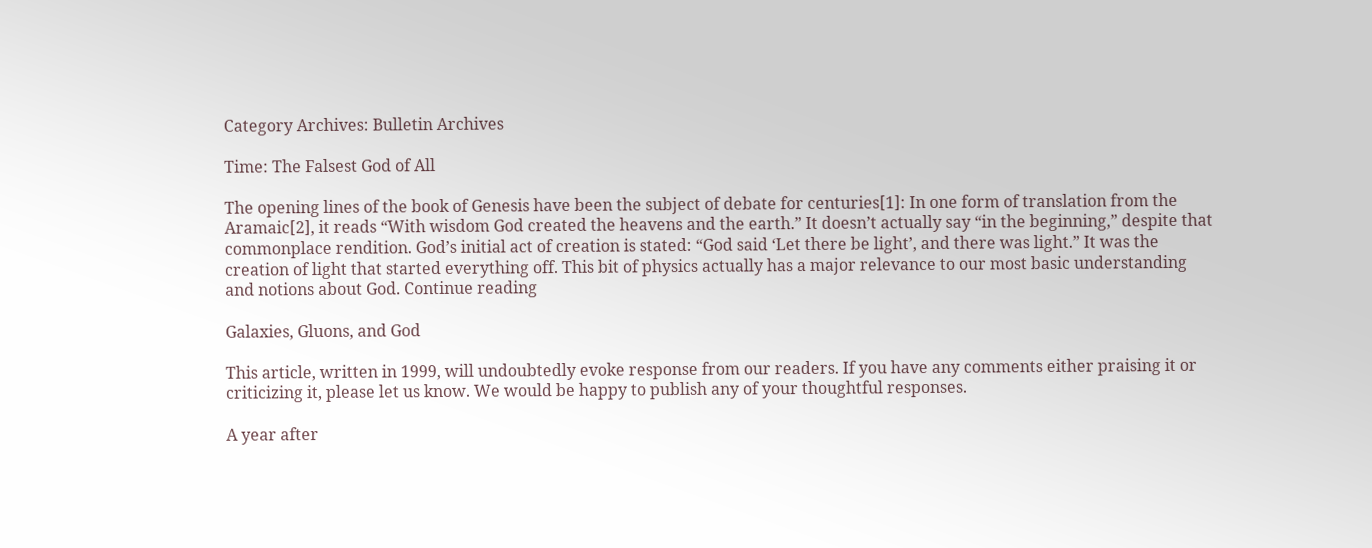Category Archives: Bulletin Archives

Time: The Falsest God of All

The opening lines of the book of Genesis have been the subject of debate for centuries[1]: In one form of translation from the Aramaic[2], it reads “With wisdom God created the heavens and the earth.” It doesn’t actually say “in the beginning,” despite that commonplace rendition. God’s initial act of creation is stated: “God said ‘Let there be light’, and there was light.” It was the creation of light that started everything off. This bit of physics actually has a major relevance to our most basic understanding and notions about God. Continue reading

Galaxies, Gluons, and God

This article, written in 1999, will undoubtedly evoke response from our readers. If you have any comments either praising it or criticizing it, please let us know. We would be happy to publish any of your thoughtful responses.

A year after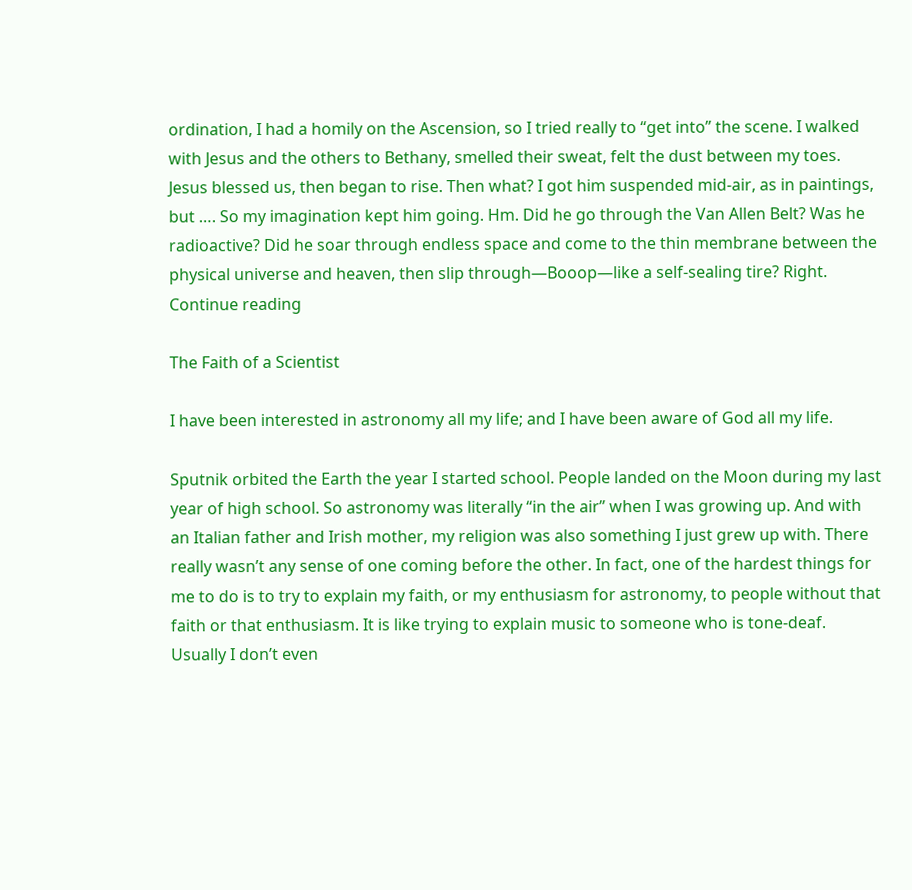ordination, I had a homily on the Ascension, so I tried really to “get into” the scene. I walked with Jesus and the others to Bethany, smelled their sweat, felt the dust between my toes. Jesus blessed us, then began to rise. Then what? I got him suspended mid-air, as in paintings, but …. So my imagination kept him going. Hm. Did he go through the Van Allen Belt? Was he radioactive? Did he soar through endless space and come to the thin membrane between the physical universe and heaven, then slip through—Booop—like a self-sealing tire? Right. Continue reading

The Faith of a Scientist

I have been interested in astronomy all my life; and I have been aware of God all my life.

Sputnik orbited the Earth the year I started school. People landed on the Moon during my last year of high school. So astronomy was literally “in the air” when I was growing up. And with an Italian father and Irish mother, my religion was also something I just grew up with. There really wasn’t any sense of one coming before the other. In fact, one of the hardest things for me to do is to try to explain my faith, or my enthusiasm for astronomy, to people without that faith or that enthusiasm. It is like trying to explain music to someone who is tone-deaf. Usually I don’t even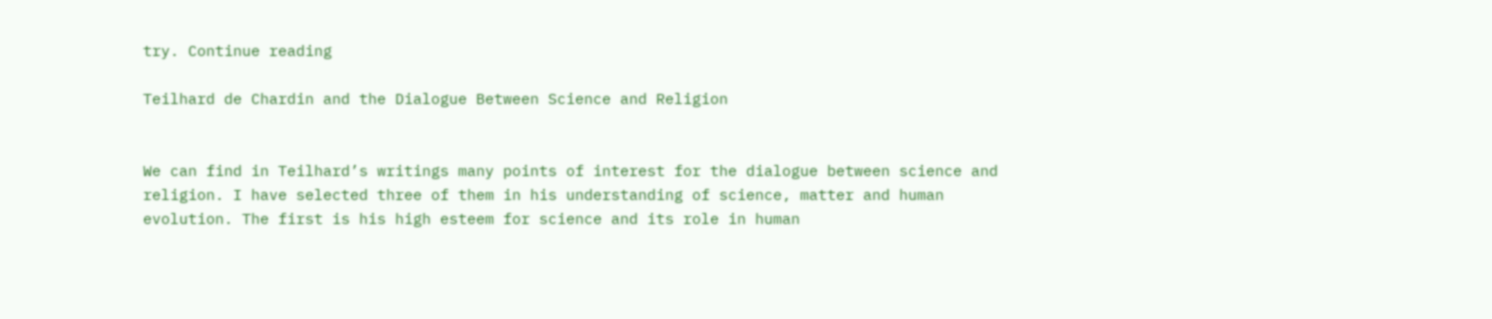try. Continue reading

Teilhard de Chardin and the Dialogue Between Science and Religion


We can find in Teilhard’s writings many points of interest for the dialogue between science and religion. I have selected three of them in his understanding of science, matter and human evolution. The first is his high esteem for science and its role in human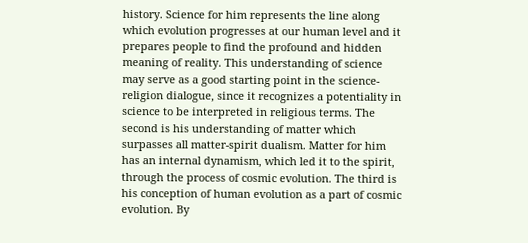history. Science for him represents the line along which evolution progresses at our human level and it prepares people to find the profound and hidden meaning of reality. This understanding of science may serve as a good starting point in the science-religion dialogue, since it recognizes a potentiality in science to be interpreted in religious terms. The second is his understanding of matter which surpasses all matter‑spirit dualism. Matter for him has an internal dynamism, which led it to the spirit, through the process of cosmic evolution. The third is his conception of human evolution as a part of cosmic evolution. By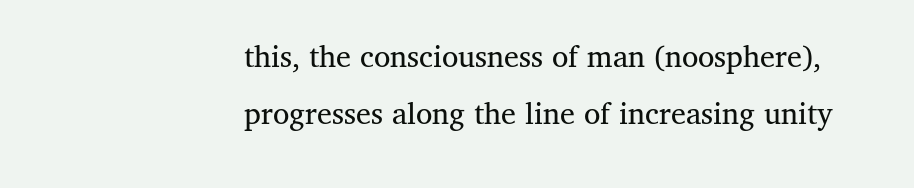this, the consciousness of man (noosphere), progresses along the line of increasing unity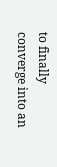to finally converge into an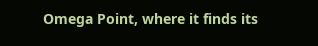Omega Point, where it finds its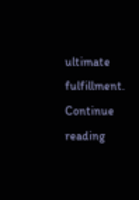ultimate fulfillment. Continue reading